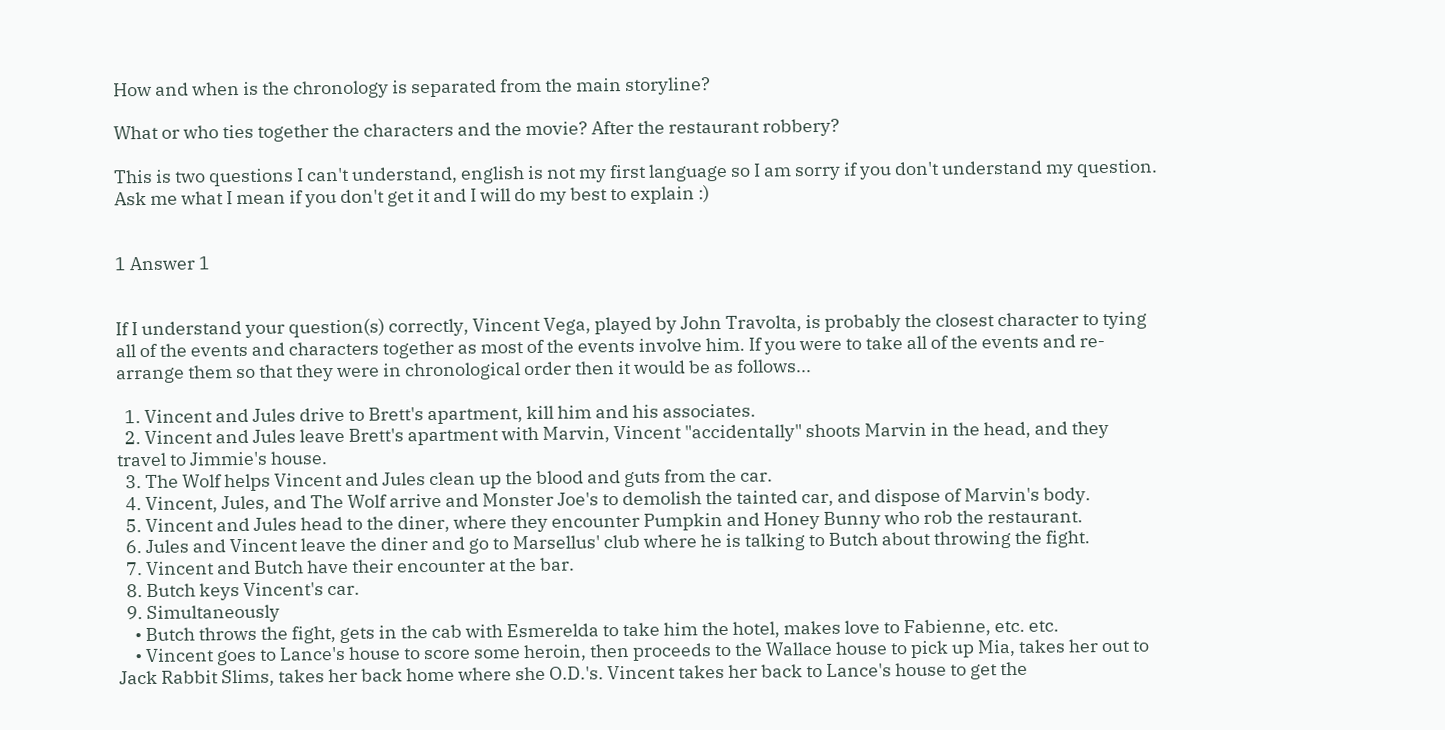How and when is the chronology is separated from the main storyline?

What or who ties together the characters and the movie? After the restaurant robbery?

This is two questions I can't understand, english is not my first language so I am sorry if you don't understand my question. Ask me what I mean if you don't get it and I will do my best to explain :)


1 Answer 1


If I understand your question(s) correctly, Vincent Vega, played by John Travolta, is probably the closest character to tying all of the events and characters together as most of the events involve him. If you were to take all of the events and re-arrange them so that they were in chronological order then it would be as follows...

  1. Vincent and Jules drive to Brett's apartment, kill him and his associates.
  2. Vincent and Jules leave Brett's apartment with Marvin, Vincent "accidentally" shoots Marvin in the head, and they travel to Jimmie's house.
  3. The Wolf helps Vincent and Jules clean up the blood and guts from the car.
  4. Vincent, Jules, and The Wolf arrive and Monster Joe's to demolish the tainted car, and dispose of Marvin's body.
  5. Vincent and Jules head to the diner, where they encounter Pumpkin and Honey Bunny who rob the restaurant.
  6. Jules and Vincent leave the diner and go to Marsellus' club where he is talking to Butch about throwing the fight.
  7. Vincent and Butch have their encounter at the bar.
  8. Butch keys Vincent's car.
  9. Simultaneously
    • Butch throws the fight, gets in the cab with Esmerelda to take him the hotel, makes love to Fabienne, etc. etc.
    • Vincent goes to Lance's house to score some heroin, then proceeds to the Wallace house to pick up Mia, takes her out to Jack Rabbit Slims, takes her back home where she O.D.'s. Vincent takes her back to Lance's house to get the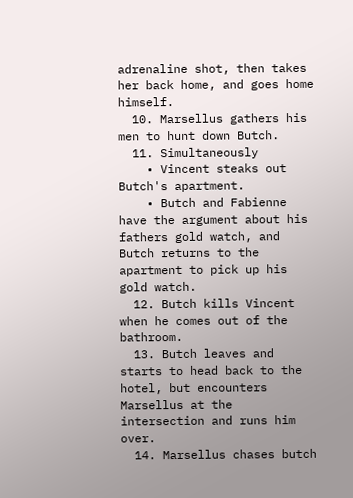adrenaline shot, then takes her back home, and goes home himself.
  10. Marsellus gathers his men to hunt down Butch.
  11. Simultaneously
    • Vincent steaks out Butch's apartment.
    • Butch and Fabienne have the argument about his fathers gold watch, and Butch returns to the apartment to pick up his gold watch.
  12. Butch kills Vincent when he comes out of the bathroom.
  13. Butch leaves and starts to head back to the hotel, but encounters Marsellus at the intersection and runs him over.
  14. Marsellus chases butch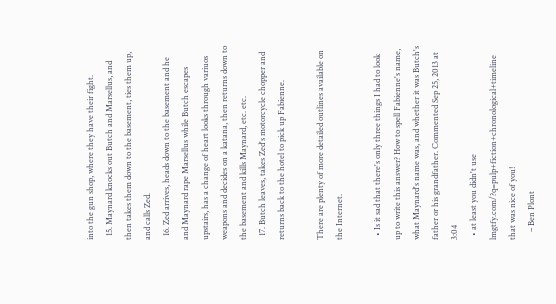into the gun shop, where they have their fight.
  15. Maynard knocks out Butch and Marsellus, and then takes them down to the basement, ties them up, and calls Zed.
  16. Zed arrives, heads down to the basement and he and Maynard rape Marsellus while Butch escapes upstairs, has a change of heart looks through variuos weapons and decides on a katana, then returns down to the basement and kills Maynard, etc. etc.
  17. Butch leaves, takes Zed's motorcycle chopper and returns back to the hotel to pick up Fabienne.

There are plenty of more detailed outlines available on the Internet.

  • Is it sad that there's only three things I had to look up to write this answer? How to spell Fabienne's name, what Maynard's name was, and whether it was Butch's father or his grandfather. Commented Sep 25, 2013 at 3:04
  • at least you didn't use lmgtfy.com/?q=pulp+fiction+chronological+timeline that was nice of you!
    – Ben Plont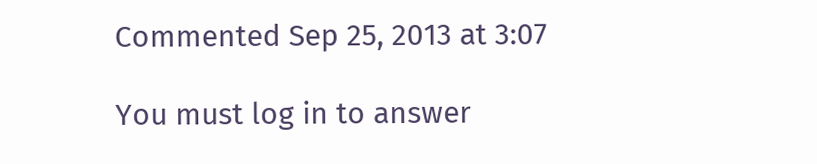Commented Sep 25, 2013 at 3:07

You must log in to answer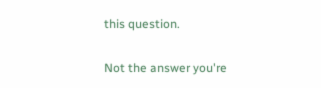this question.

Not the answer you're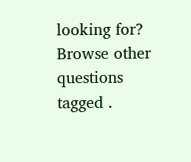looking for? Browse other questions tagged .